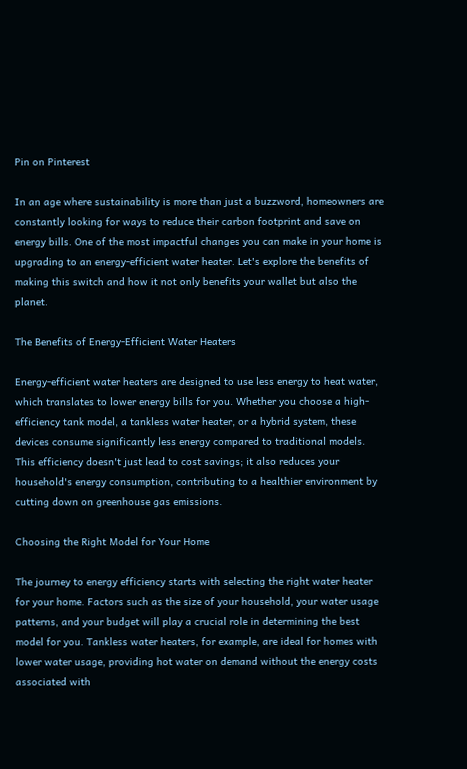Pin on Pinterest

In an age where sustainability is more than just a buzzword, homeowners are constantly looking for ways to reduce their carbon footprint and save on energy bills. One of the most impactful changes you can make in your home is upgrading to an energy-efficient water heater. Let's explore the benefits of making this switch and how it not only benefits your wallet but also the planet.

The Benefits of Energy-Efficient Water Heaters

Energy-efficient water heaters are designed to use less energy to heat water, which translates to lower energy bills for you. Whether you choose a high-efficiency tank model, a tankless water heater, or a hybrid system, these devices consume significantly less energy compared to traditional models. This efficiency doesn't just lead to cost savings; it also reduces your household's energy consumption, contributing to a healthier environment by cutting down on greenhouse gas emissions.

Choosing the Right Model for Your Home

The journey to energy efficiency starts with selecting the right water heater for your home. Factors such as the size of your household, your water usage patterns, and your budget will play a crucial role in determining the best model for you. Tankless water heaters, for example, are ideal for homes with lower water usage, providing hot water on demand without the energy costs associated with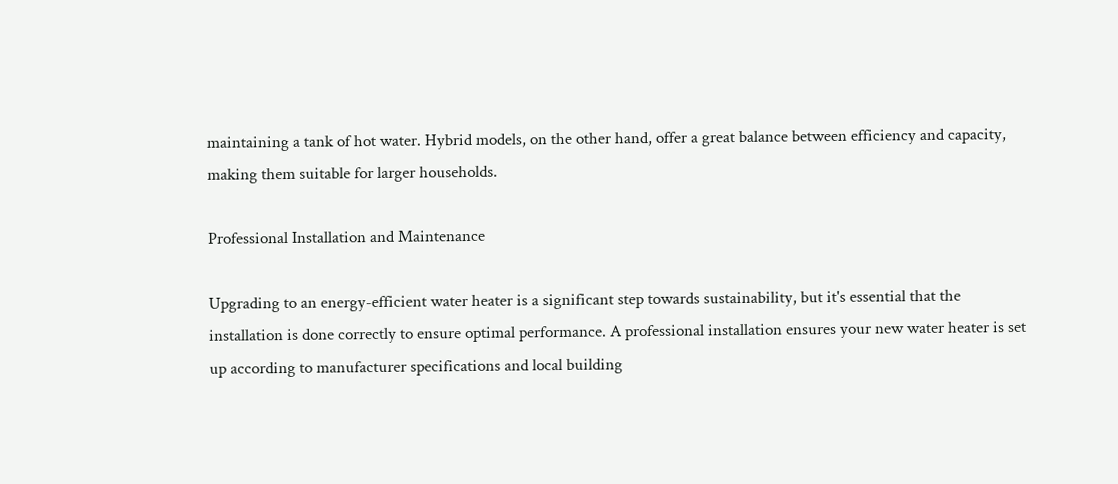maintaining a tank of hot water. Hybrid models, on the other hand, offer a great balance between efficiency and capacity, making them suitable for larger households.

Professional Installation and Maintenance

Upgrading to an energy-efficient water heater is a significant step towards sustainability, but it's essential that the installation is done correctly to ensure optimal performance. A professional installation ensures your new water heater is set up according to manufacturer specifications and local building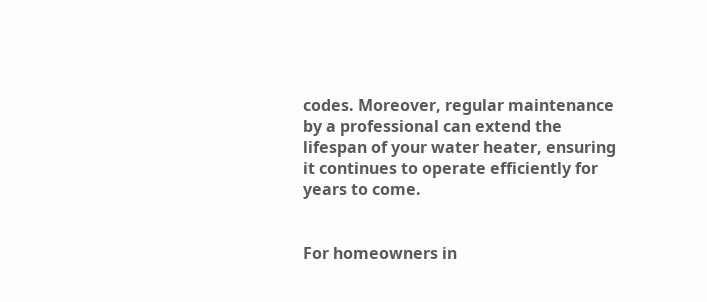codes. Moreover, regular maintenance by a professional can extend the lifespan of your water heater, ensuring it continues to operate efficiently for years to come.


For homeowners in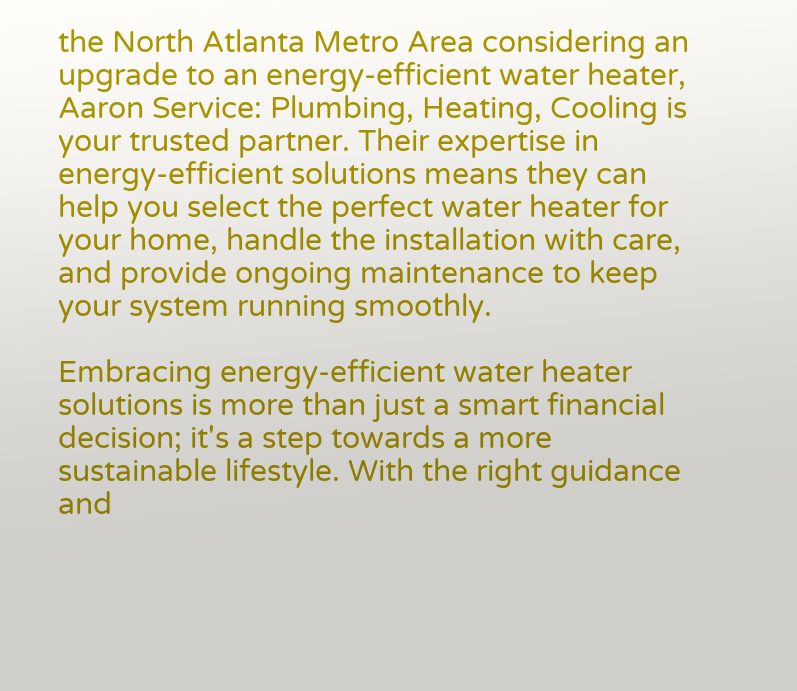the North Atlanta Metro Area considering an upgrade to an energy-efficient water heater, Aaron Service: Plumbing, Heating, Cooling is your trusted partner. Their expertise in energy-efficient solutions means they can help you select the perfect water heater for your home, handle the installation with care, and provide ongoing maintenance to keep your system running smoothly.

Embracing energy-efficient water heater solutions is more than just a smart financial decision; it's a step towards a more sustainable lifestyle. With the right guidance and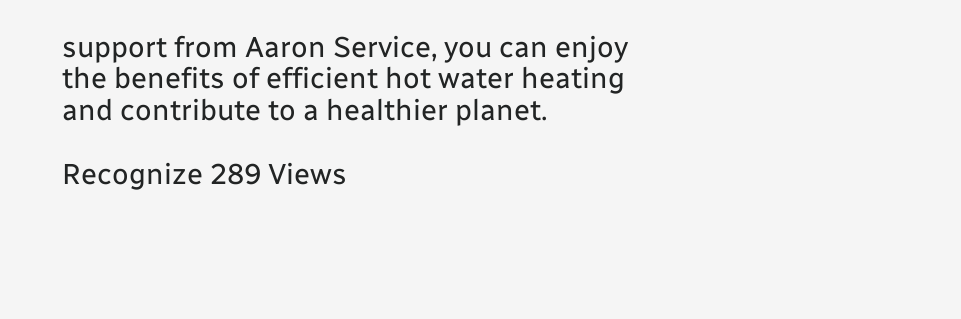support from Aaron Service, you can enjoy the benefits of efficient hot water heating and contribute to a healthier planet.

Recognize 289 Views